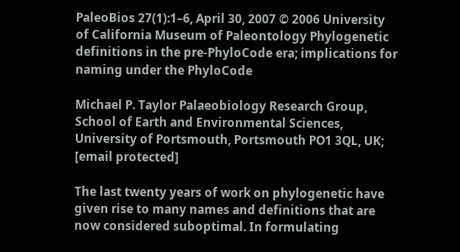PaleoBios 27(1):1–6, April 30, 2007 © 2006 University of California Museum of Paleontology Phylogenetic definitions in the pre-PhyloCode era; implications for naming under the PhyloCode

Michael P. Taylor Palaeobiology Research Group, School of Earth and Environmental Sciences, University of Portsmouth, Portsmouth PO1 3QL, UK; [email protected]

The last twenty years of work on phylogenetic have given rise to many names and definitions that are now considered suboptimal. In formulating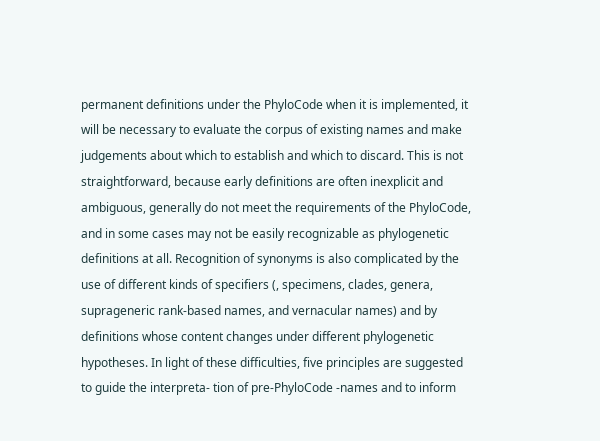permanent definitions under the PhyloCode when it is implemented, it will be necessary to evaluate the corpus of existing names and make judgements about which to establish and which to discard. This is not straightforward, because early definitions are often inexplicit and ambiguous, generally do not meet the requirements of the PhyloCode, and in some cases may not be easily recognizable as phylogenetic definitions at all. Recognition of synonyms is also complicated by the use of different kinds of specifiers (, specimens, clades, genera, suprageneric rank-based names, and vernacular names) and by definitions whose content changes under different phylogenetic hypotheses. In light of these difficulties, five principles are suggested to guide the interpreta- tion of pre-PhyloCode -names and to inform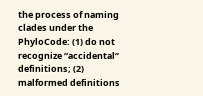the process of naming clades under the PhyloCode: (1) do not recognize “accidental” definitions; (2) malformed definitions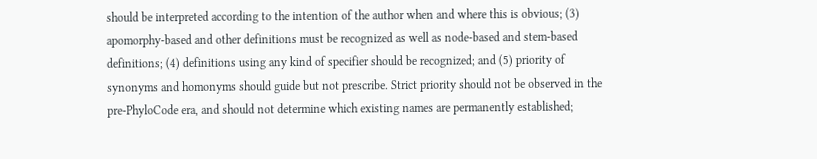should be interpreted according to the intention of the author when and where this is obvious; (3) apomorphy-based and other definitions must be recognized as well as node-based and stem-based definitions; (4) definitions using any kind of specifier should be recognized; and (5) priority of synonyms and homonyms should guide but not prescribe. Strict priority should not be observed in the pre-PhyloCode era, and should not determine which existing names are permanently established;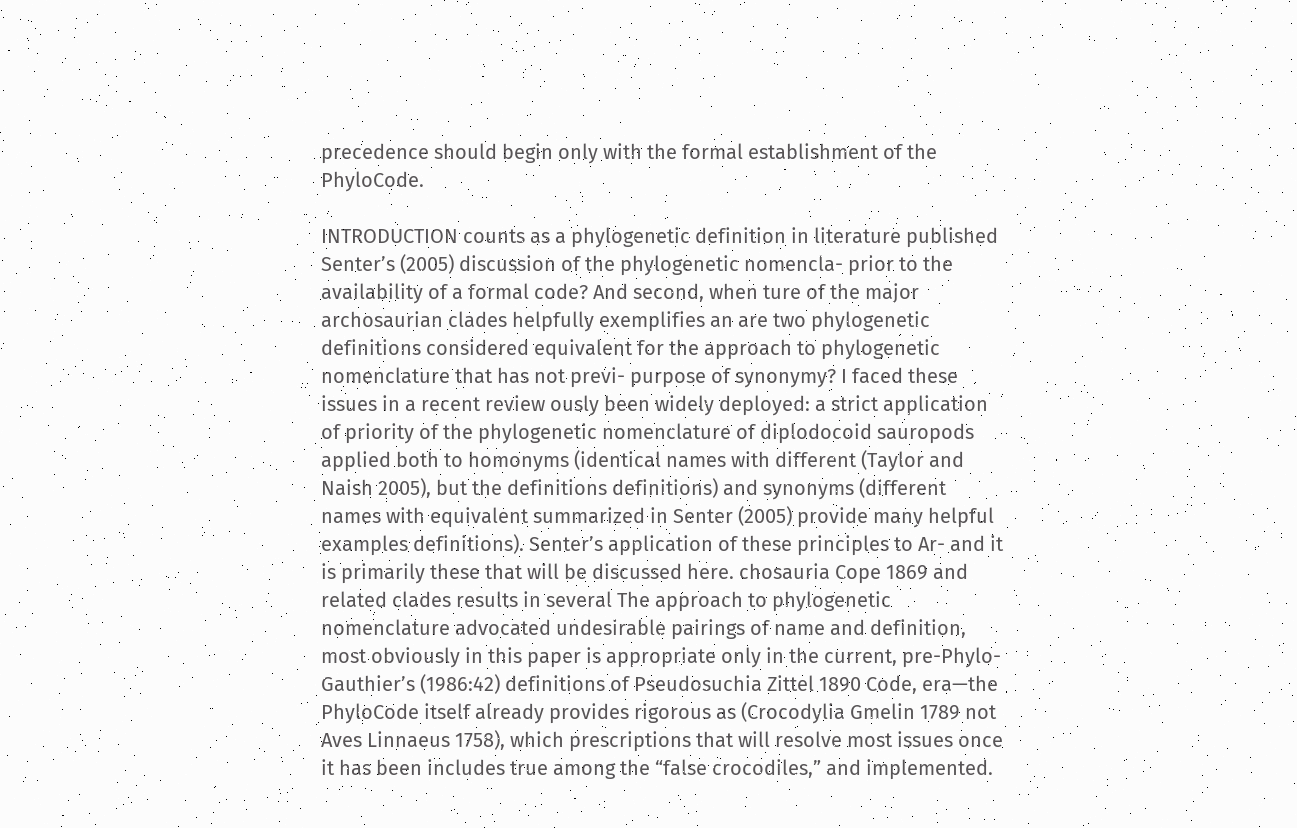precedence should begin only with the formal establishment of the PhyloCode.

INTRODUCTION counts as a phylogenetic definition in literature published Senter’s (2005) discussion of the phylogenetic nomencla- prior to the availability of a formal code? And second, when ture of the major archosaurian clades helpfully exemplifies an are two phylogenetic definitions considered equivalent for the approach to phylogenetic nomenclature that has not previ- purpose of synonymy? I faced these issues in a recent review ously been widely deployed: a strict application of priority of the phylogenetic nomenclature of diplodocoid sauropods applied both to homonyms (identical names with different (Taylor and Naish 2005), but the definitions definitions) and synonyms (different names with equivalent summarized in Senter (2005) provide many helpful examples definitions). Senter’s application of these principles to Ar- and it is primarily these that will be discussed here. chosauria Cope 1869 and related clades results in several The approach to phylogenetic nomenclature advocated undesirable pairings of name and definition, most obviously in this paper is appropriate only in the current, pre-Phylo- Gauthier’s (1986:42) definitions of Pseudosuchia Zittel 1890 Code, era—the PhyloCode itself already provides rigorous as (Crocodylia Gmelin 1789 not Aves Linnaeus 1758), which prescriptions that will resolve most issues once it has been includes true among the “false crocodiles,” and implemented.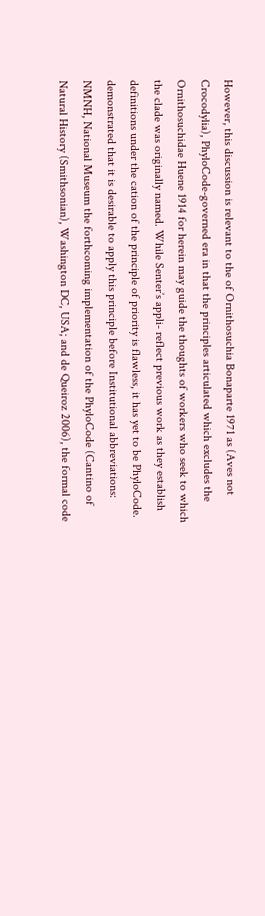However, this discussion is relevant to the of Ornithosuchia Bonaparte 1971 as (Aves not Crocodylia), PhyloCode-governed era in that the principles articulated which excludes the Ornithosuchidae Huene 1914 for herein may guide the thoughts of workers who seek to which the clade was originally named. While Senter’s appli- reflect previous work as they establish definitions under the cation of the principle of priority is flawless, it has yet to be PhyloCode. demonstrated that it is desirable to apply this principle before Institutional abbreviations: NMNH, National Museum the forthcoming implementation of the PhyloCode (Cantino of Natural History (Smithsonian), Washington DC, USA; and de Queiroz 2006), the formal code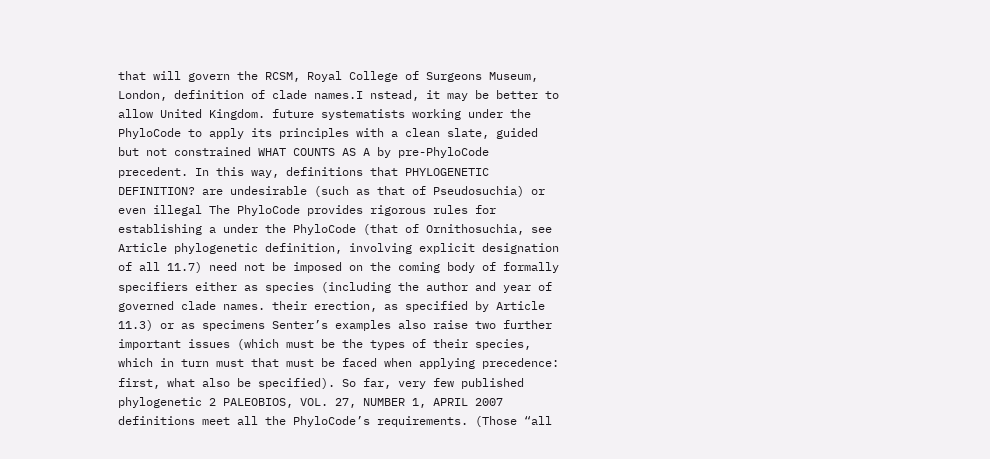that will govern the RCSM, Royal College of Surgeons Museum, London, definition of clade names.I nstead, it may be better to allow United Kingdom. future systematists working under the PhyloCode to apply its principles with a clean slate, guided but not constrained WHAT COUNTS AS A by pre-PhyloCode precedent. In this way, definitions that PHYLOGENETIC DEFINITION? are undesirable (such as that of Pseudosuchia) or even illegal The PhyloCode provides rigorous rules for establishing a under the PhyloCode (that of Ornithosuchia, see Article phylogenetic definition, involving explicit designation of all 11.7) need not be imposed on the coming body of formally specifiers either as species (including the author and year of governed clade names. their erection, as specified by Article 11.3) or as specimens Senter’s examples also raise two further important issues (which must be the types of their species, which in turn must that must be faced when applying precedence: first, what also be specified). So far, very few published phylogenetic 2 PALEOBIOS, VOL. 27, NUMBER 1, APRIL 2007 definitions meet all the PhyloCode’s requirements. (Those “all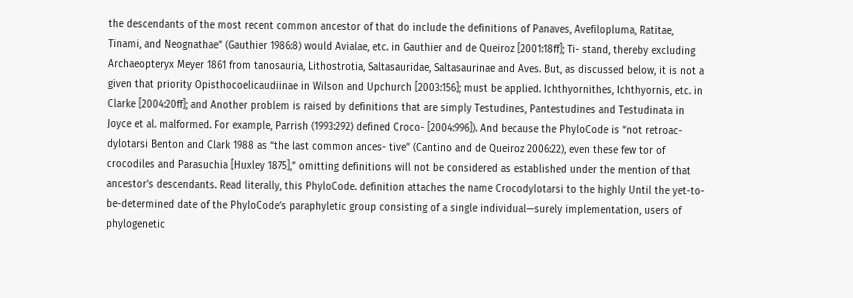the descendants of the most recent common ancestor of that do include the definitions of Panaves, Avefilopluma, Ratitae, Tinami, and Neognathae” (Gauthier 1986:8) would Avialae, etc. in Gauthier and de Queiroz [2001:18ff]; Ti- stand, thereby excluding Archaeopteryx Meyer 1861 from tanosauria, Lithostrotia, Saltasauridae, Saltasaurinae and Aves. But, as discussed below, it is not a given that priority Opisthocoelicaudiinae in Wilson and Upchurch [2003:156]; must be applied. Ichthyornithes, Ichthyornis, etc. in Clarke [2004:20ff]; and Another problem is raised by definitions that are simply Testudines, Pantestudines and Testudinata in Joyce et al. malformed. For example, Parrish (1993:292) defined Croco- [2004:996]). And because the PhyloCode is “not retroac- dylotarsi Benton and Clark 1988 as “the last common ances- tive” (Cantino and de Queiroz 2006:22), even these few tor of crocodiles and Parasuchia [Huxley 1875],” omitting definitions will not be considered as established under the mention of that ancestor’s descendants. Read literally, this PhyloCode. definition attaches the name Crocodylotarsi to the highly Until the yet-to-be-determined date of the PhyloCode’s paraphyletic group consisting of a single individual—surely implementation, users of phylogenetic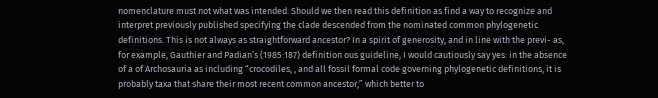nomenclature must not what was intended. Should we then read this definition as find a way to recognize and interpret previously published specifying the clade descended from the nominated common phylogenetic definitions. This is not always as straightforward ancestor? In a spirit of generosity, and in line with the previ- as, for example, Gauthier and Padian’s (1985:187) definition ous guideline, I would cautiously say yes: in the absence of a of Archosauria as including “crocodiles, , and all fossil formal code governing phylogenetic definitions, it is probably taxa that share their most recent common ancestor,” which better to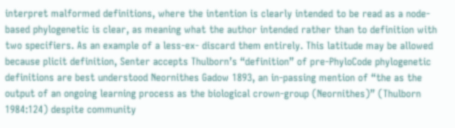interpret malformed definitions, where the intention is clearly intended to be read as a node-based phylogenetic is clear, as meaning what the author intended rather than to definition with two specifiers. As an example of a less-ex- discard them entirely. This latitude may be allowed because plicit definition, Senter accepts Thulborn’s “definition” of pre-PhyloCode phylogenetic definitions are best understood Neornithes Gadow 1893, an in-passing mention of “the as the output of an ongoing learning process as the biological crown-group (Neornithes)” (Thulborn 1984:124) despite community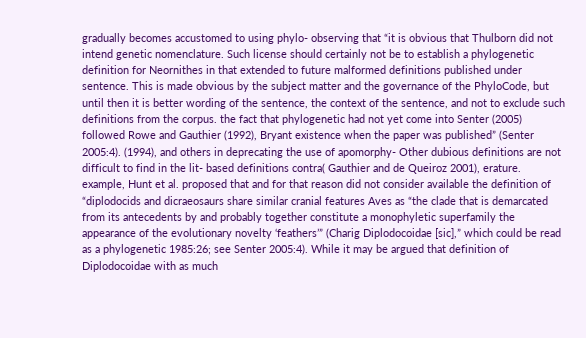gradually becomes accustomed to using phylo- observing that “it is obvious that Thulborn did not intend genetic nomenclature. Such license should certainly not be to establish a phylogenetic definition for Neornithes in that extended to future malformed definitions published under sentence. This is made obvious by the subject matter and the governance of the PhyloCode, but until then it is better wording of the sentence, the context of the sentence, and not to exclude such definitions from the corpus. the fact that phylogenetic had not yet come into Senter (2005) followed Rowe and Gauthier (1992), Bryant existence when the paper was published” (Senter 2005:4). (1994), and others in deprecating the use of apomorphy- Other dubious definitions are not difficult to find in the lit- based definitions contra( Gauthier and de Queiroz 2001), erature. example, Hunt et al. proposed that and for that reason did not consider available the definition of “diplodocids and dicraeosaurs share similar cranial features Aves as “the clade that is demarcated from its antecedents by and probably together constitute a monophyletic superfamily the appearance of the evolutionary novelty ‘feathers’” (Charig Diplodocoidae [sic],” which could be read as a phylogenetic 1985:26; see Senter 2005:4). While it may be argued that definition of Diplodocoidae with as much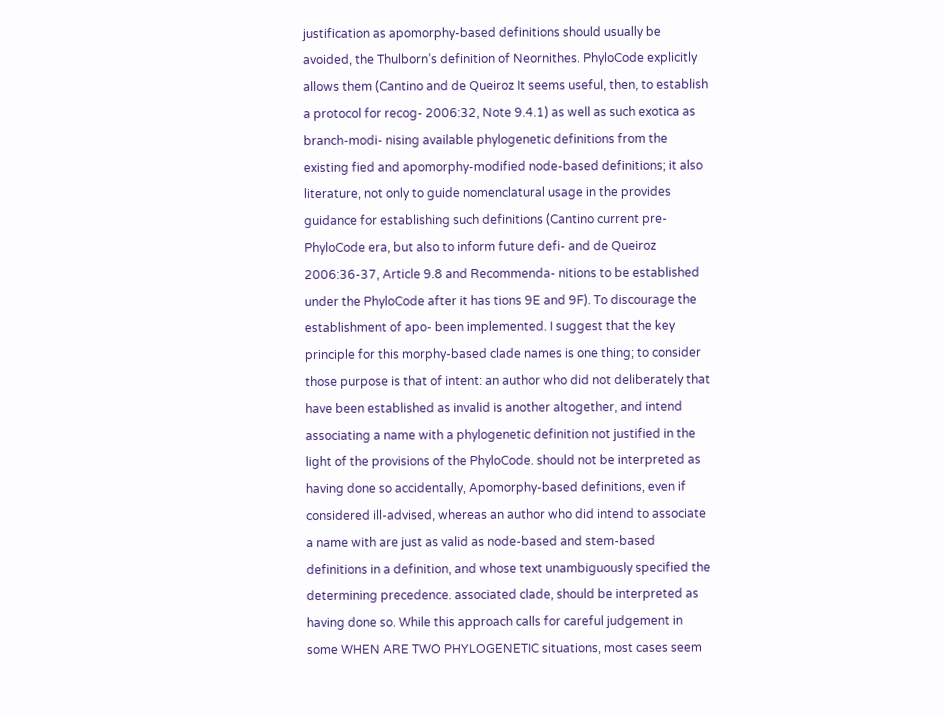justification as apomorphy-based definitions should usually be avoided, the Thulborn’s definition of Neornithes. PhyloCode explicitly allows them (Cantino and de Queiroz It seems useful, then, to establish a protocol for recog- 2006:32, Note 9.4.1) as well as such exotica as branch-modi- nising available phylogenetic definitions from the existing fied and apomorphy-modified node-based definitions; it also literature, not only to guide nomenclatural usage in the provides guidance for establishing such definitions (Cantino current pre-PhyloCode era, but also to inform future defi- and de Queiroz 2006:36-37, Article 9.8 and Recommenda- nitions to be established under the PhyloCode after it has tions 9E and 9F). To discourage the establishment of apo- been implemented. I suggest that the key principle for this morphy-based clade names is one thing; to consider those purpose is that of intent: an author who did not deliberately that have been established as invalid is another altogether, and intend associating a name with a phylogenetic definition not justified in the light of the provisions of the PhyloCode. should not be interpreted as having done so accidentally, Apomorphy-based definitions, even if considered ill-advised, whereas an author who did intend to associate a name with are just as valid as node-based and stem-based definitions in a definition, and whose text unambiguously specified the determining precedence. associated clade, should be interpreted as having done so. While this approach calls for careful judgement in some WHEN ARE TWO PHYLOGENETIC situations, most cases seem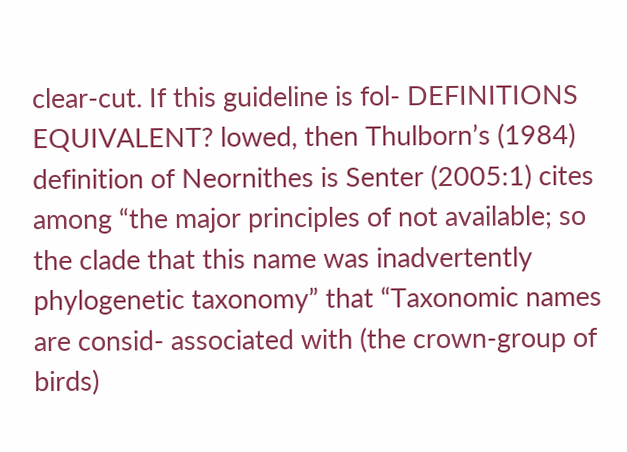clear-cut. If this guideline is fol- DEFINITIONS EQUIVALENT? lowed, then Thulborn’s (1984) definition of Neornithes is Senter (2005:1) cites among “the major principles of not available; so the clade that this name was inadvertently phylogenetic taxonomy” that “Taxonomic names are consid- associated with (the crown-group of birds)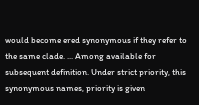would become ered synonymous if they refer to the same clade. ... Among available for subsequent definition. Under strict priority, this synonymous names, priority is given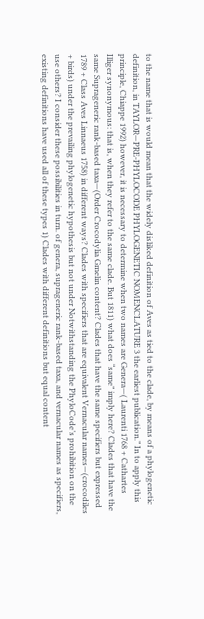to the name that is would mean that the widely disliked definition of Aves as tied to the clade, by means of a phylogenetic definition, in TAYLOR—PRE-PHYLOCODE PHYLOGENETIC NOMENCLATURE 3 the earliest publication.” In to apply this principle, Chiappe 1992) however, it is necessary to determine when two names are Genera—( Laurenti 1768 + Cathartes Illiger synonymous: that is, when they refer to the same clade. But 1811) what does “same” imply here? Clades that have the same Suprageneric rank-based taxa—(Order Crocodylia Gmelin content? Clades that have the same specifiers but expressed 1789 + Class Aves Linnaeus 1758) in different ways? Clades with specifiers that are equivalent Vernacular names—(crocodiles + birds) under the prevailing phylogenetic hypothesis but not under Notwithstanding the PhyloCode’s prohibition on the use others? I consider these possibilities in turn. of genera, suprageneric rank-based taxa, and vernacular names as specifiers, existing definitions have used all of these types 1) Clades with different definitions but equal content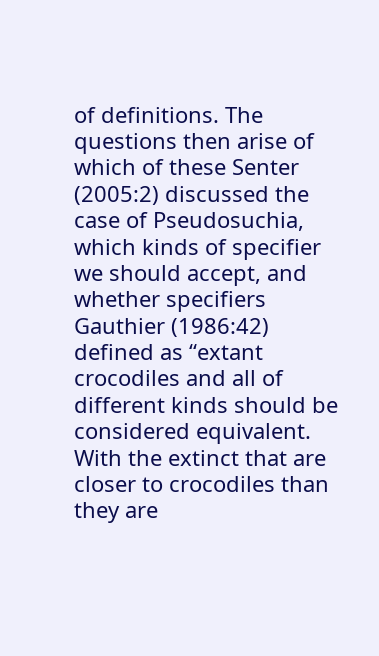of definitions. The questions then arise of which of these Senter (2005:2) discussed the case of Pseudosuchia, which kinds of specifier we should accept, and whether specifiers Gauthier (1986:42) defined as “extant crocodiles and all of different kinds should be considered equivalent. With the extinct that are closer to crocodiles than they are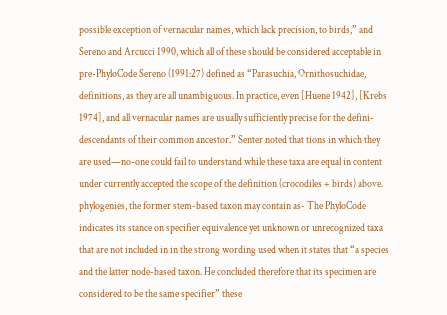possible exception of vernacular names, which lack precision, to birds,” and Sereno and Arcucci 1990, which all of these should be considered acceptable in pre-PhyloCode Sereno (1991:27) defined as “Parasuchia, Ornithosuchidae, definitions, as they are all unambiguous. In practice, even [Huene 1942], [Krebs 1974], and all vernacular names are usually sufficiently precise for the defini- descendants of their common ancestor.” Senter noted that tions in which they are used—no-one could fail to understand while these taxa are equal in content under currently accepted the scope of the definition (crocodiles + birds) above. phylogenies, the former stem-based taxon may contain as- The PhyloCode indicates its stance on specifier equivalence yet unknown or unrecognized taxa that are not included in in the strong wording used when it states that “a species and the latter node-based taxon. He concluded therefore that its specimen are considered to be the same specifier” these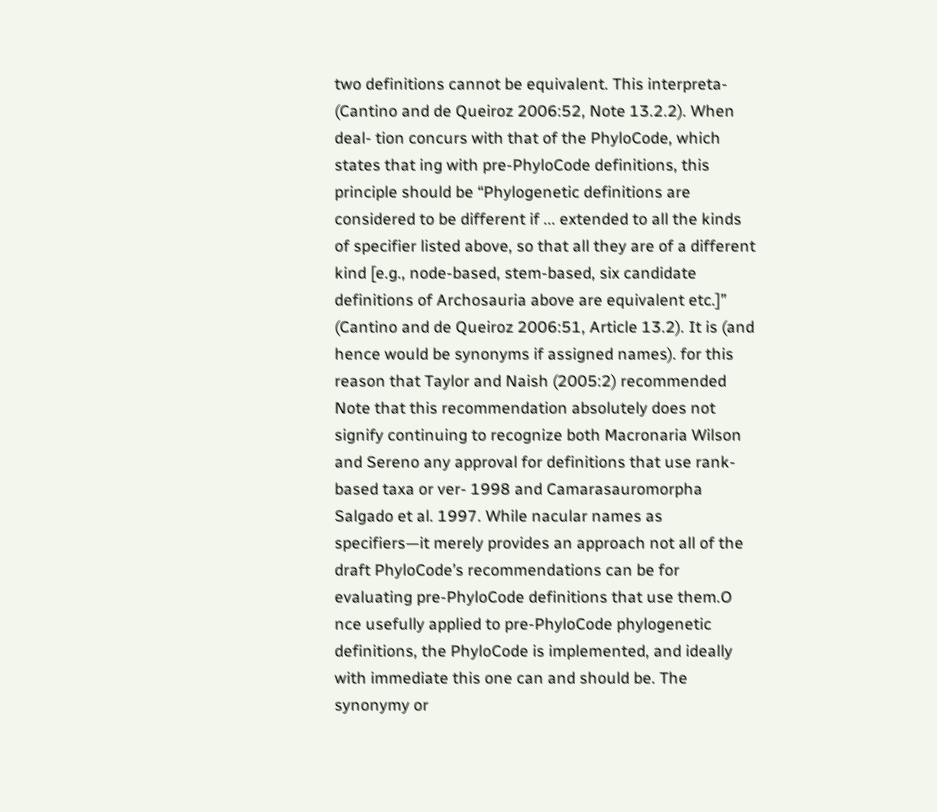two definitions cannot be equivalent. This interpreta- (Cantino and de Queiroz 2006:52, Note 13.2.2). When deal- tion concurs with that of the PhyloCode, which states that ing with pre-PhyloCode definitions, this principle should be “Phylogenetic definitions are considered to be different if ... extended to all the kinds of specifier listed above, so that all they are of a different kind [e.g., node-based, stem-based, six candidate definitions of Archosauria above are equivalent etc.]” (Cantino and de Queiroz 2006:51, Article 13.2). It is (and hence would be synonyms if assigned names). for this reason that Taylor and Naish (2005:2) recommended Note that this recommendation absolutely does not signify continuing to recognize both Macronaria Wilson and Sereno any approval for definitions that use rank-based taxa or ver- 1998 and Camarasauromorpha Salgado et al. 1997. While nacular names as specifiers—it merely provides an approach not all of the draft PhyloCode’s recommendations can be for evaluating pre-PhyloCode definitions that use them.O nce usefully applied to pre-PhyloCode phylogenetic definitions, the PhyloCode is implemented, and ideally with immediate this one can and should be. The synonymy or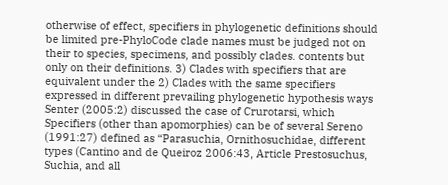otherwise of effect, specifiers in phylogenetic definitions should be limited pre-PhyloCode clade names must be judged not on their to species, specimens, and possibly clades. contents but only on their definitions. 3) Clades with specifiers that are equivalent under the 2) Clades with the same specifiers expressed in different prevailing phylogenetic hypothesis ways Senter (2005:2) discussed the case of Crurotarsi, which Specifiers (other than apomorphies) can be of several Sereno (1991:27) defined as “Parasuchia, Ornithosuchidae, different types (Cantino and de Queiroz 2006:43, Article Prestosuchus, Suchia, and all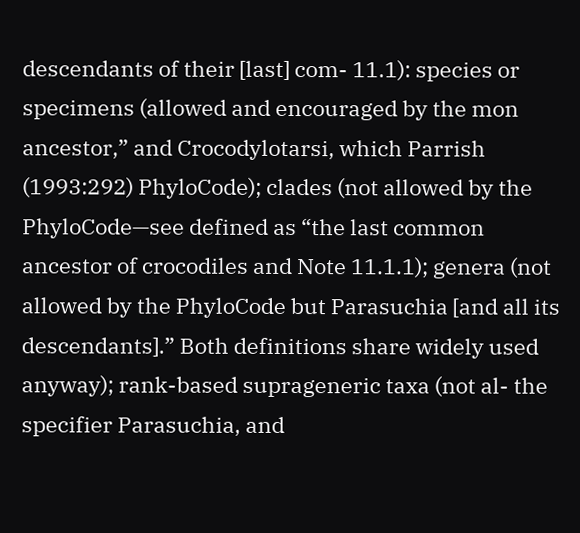descendants of their [last] com- 11.1): species or specimens (allowed and encouraged by the mon ancestor,” and Crocodylotarsi, which Parrish (1993:292) PhyloCode); clades (not allowed by the PhyloCode—see defined as “the last common ancestor of crocodiles and Note 11.1.1); genera (not allowed by the PhyloCode but Parasuchia [and all its descendants].” Both definitions share widely used anyway); rank-based suprageneric taxa (not al- the specifier Parasuchia, and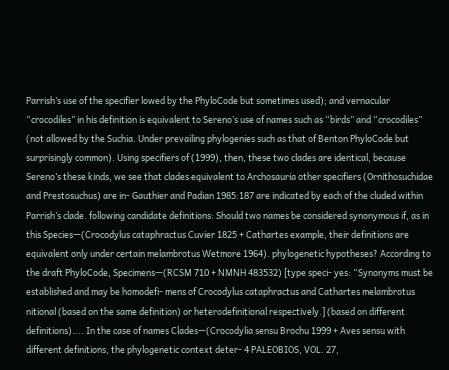Parrish’s use of the specifier lowed by the PhyloCode but sometimes used); and vernacular “crocodiles” in his definition is equivalent to Sereno’s use of names such as “birds” and “crocodiles” (not allowed by the Suchia. Under prevailing phylogenies such as that of Benton PhyloCode but surprisingly common). Using specifiers of (1999), then, these two clades are identical, because Sereno’s these kinds, we see that clades equivalent to Archosauria other specifiers (Ornithosuchidae and Prestosuchus) are in- Gauthier and Padian 1985:187 are indicated by each of the cluded within Parrish’s clade. following candidate definitions: Should two names be considered synonymous if, as in this Species—(Crocodylus cataphractus Cuvier 1825 + Cathartes example, their definitions are equivalent only under certain melambrotus Wetmore 1964). phylogenetic hypotheses? According to the draft PhyloCode, Specimens—(RCSM 710 + NMNH 483532) [type speci- yes: “Synonyms must be established and may be homodefi- mens of Crocodylus cataphractus and Cathartes melambrotus nitional (based on the same definition) or heterodefinitional respectively.] (based on different definitions).... In the case of names Clades—(Crocodylia sensu Brochu 1999 + Aves sensu with different definitions, the phylogenetic context deter- 4 PALEOBIOS, VOL. 27,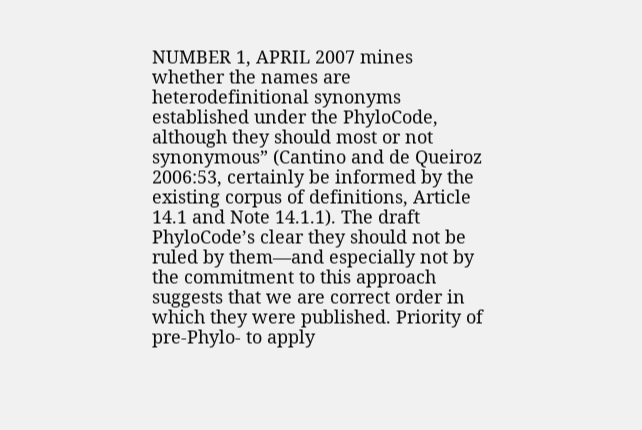NUMBER 1, APRIL 2007 mines whether the names are heterodefinitional synonyms established under the PhyloCode, although they should most or not synonymous” (Cantino and de Queiroz 2006:53, certainly be informed by the existing corpus of definitions, Article 14.1 and Note 14.1.1). The draft PhyloCode’s clear they should not be ruled by them—and especially not by the commitment to this approach suggests that we are correct order in which they were published. Priority of pre-Phylo- to apply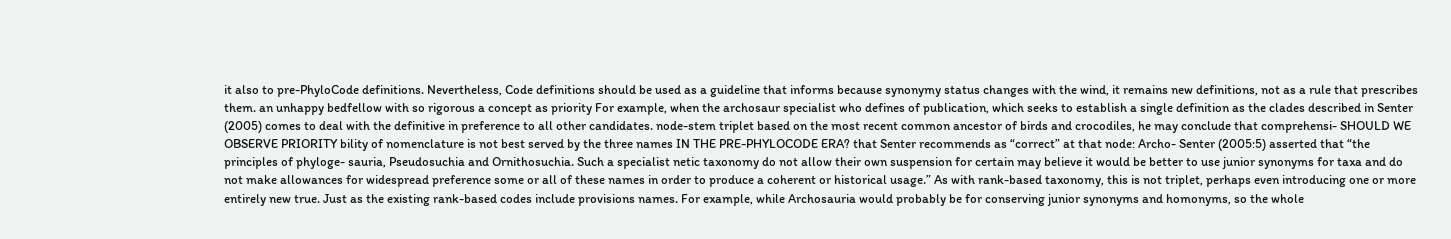it also to pre-PhyloCode definitions. Nevertheless, Code definitions should be used as a guideline that informs because synonymy status changes with the wind, it remains new definitions, not as a rule that prescribes them. an unhappy bedfellow with so rigorous a concept as priority For example, when the archosaur specialist who defines of publication, which seeks to establish a single definition as the clades described in Senter (2005) comes to deal with the definitive in preference to all other candidates. node-stem triplet based on the most recent common ancestor of birds and crocodiles, he may conclude that comprehensi- SHOULD WE OBSERVE PRIORITY bility of nomenclature is not best served by the three names IN THE PRE-PHYLOCODE ERA? that Senter recommends as “correct” at that node: Archo- Senter (2005:5) asserted that “the principles of phyloge- sauria, Pseudosuchia and Ornithosuchia. Such a specialist netic taxonomy do not allow their own suspension for certain may believe it would be better to use junior synonyms for taxa and do not make allowances for widespread preference some or all of these names in order to produce a coherent or historical usage.” As with rank-based taxonomy, this is not triplet, perhaps even introducing one or more entirely new true. Just as the existing rank-based codes include provisions names. For example, while Archosauria would probably be for conserving junior synonyms and homonyms, so the whole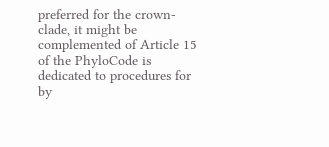preferred for the crown-clade, it might be complemented of Article 15 of the PhyloCode is dedicated to procedures for by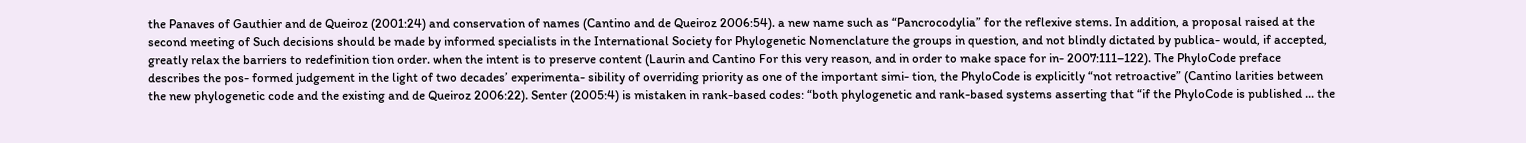the Panaves of Gauthier and de Queiroz (2001:24) and conservation of names (Cantino and de Queiroz 2006:54). a new name such as “Pancrocodylia” for the reflexive stems. In addition, a proposal raised at the second meeting of Such decisions should be made by informed specialists in the International Society for Phylogenetic Nomenclature the groups in question, and not blindly dictated by publica- would, if accepted, greatly relax the barriers to redefinition tion order. when the intent is to preserve content (Laurin and Cantino For this very reason, and in order to make space for in- 2007:111–122). The PhyloCode preface describes the pos- formed judgement in the light of two decades’ experimenta- sibility of overriding priority as one of the important simi- tion, the PhyloCode is explicitly “not retroactive” (Cantino larities between the new phylogenetic code and the existing and de Queiroz 2006:22). Senter (2005:4) is mistaken in rank-based codes: “both phylogenetic and rank-based systems asserting that “if the PhyloCode is published ... the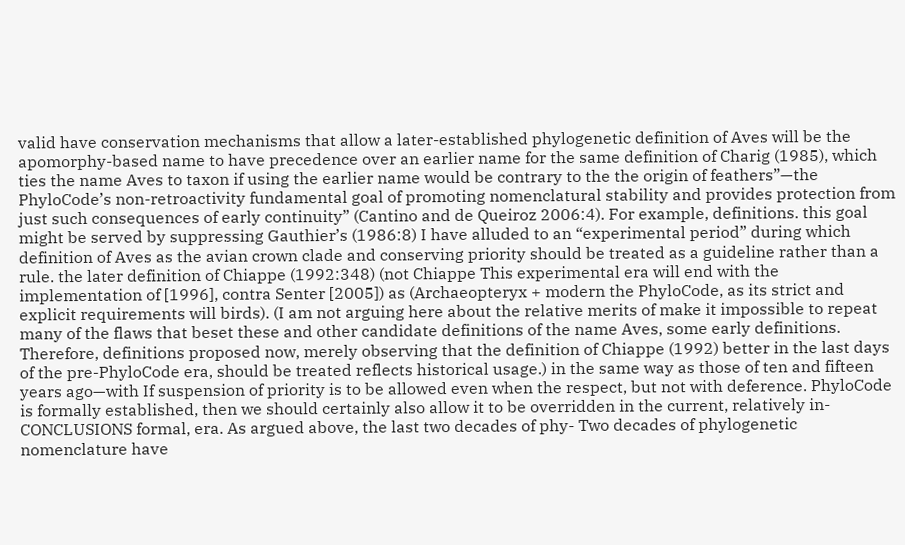valid have conservation mechanisms that allow a later-established phylogenetic definition of Aves will be the apomorphy-based name to have precedence over an earlier name for the same definition of Charig (1985), which ties the name Aves to taxon if using the earlier name would be contrary to the the origin of feathers”—the PhyloCode’s non-retroactivity fundamental goal of promoting nomenclatural stability and provides protection from just such consequences of early continuity” (Cantino and de Queiroz 2006:4). For example, definitions. this goal might be served by suppressing Gauthier’s (1986:8) I have alluded to an “experimental period” during which definition of Aves as the avian crown clade and conserving priority should be treated as a guideline rather than a rule. the later definition of Chiappe (1992:348) (not Chiappe This experimental era will end with the implementation of [1996], contra Senter [2005]) as (Archaeopteryx + modern the PhyloCode, as its strict and explicit requirements will birds). (I am not arguing here about the relative merits of make it impossible to repeat many of the flaws that beset these and other candidate definitions of the name Aves, some early definitions. Therefore, definitions proposed now, merely observing that the definition of Chiappe (1992) better in the last days of the pre-PhyloCode era, should be treated reflects historical usage.) in the same way as those of ten and fifteen years ago—with If suspension of priority is to be allowed even when the respect, but not with deference. PhyloCode is formally established, then we should certainly also allow it to be overridden in the current, relatively in- CONCLUSIONS formal, era. As argued above, the last two decades of phy- Two decades of phylogenetic nomenclature have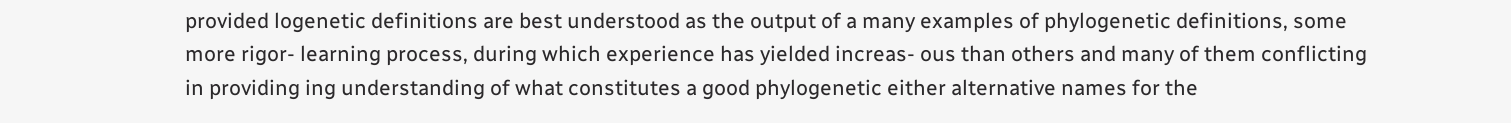provided logenetic definitions are best understood as the output of a many examples of phylogenetic definitions, some more rigor- learning process, during which experience has yielded increas- ous than others and many of them conflicting in providing ing understanding of what constitutes a good phylogenetic either alternative names for the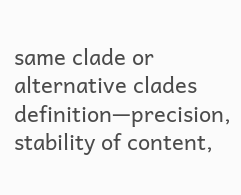same clade or alternative clades definition—precision, stability of content,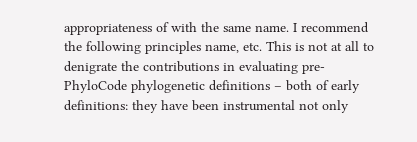appropriateness of with the same name. I recommend the following principles name, etc. This is not at all to denigrate the contributions in evaluating pre-PhyloCode phylogenetic definitions – both of early definitions: they have been instrumental not only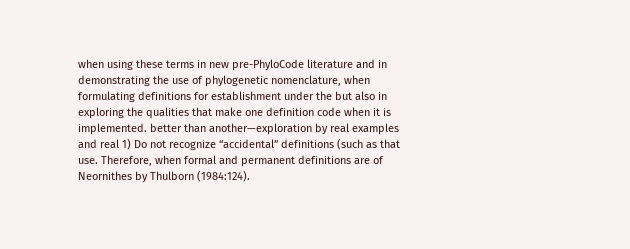when using these terms in new pre-PhyloCode literature and in demonstrating the use of phylogenetic nomenclature, when formulating definitions for establishment under the but also in exploring the qualities that make one definition code when it is implemented. better than another—exploration by real examples and real 1) Do not recognize “accidental” definitions (such as that use. Therefore, when formal and permanent definitions are of Neornithes by Thulborn (1984:124).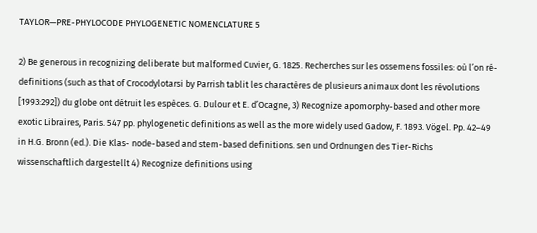TAYLOR—PRE-PHYLOCODE PHYLOGENETIC NOMENCLATURE 5

2) Be generous in recognizing deliberate but malformed Cuvier, G. 1825. Recherches sur les ossemens fossiles: où l’on ré- definitions (such as that of Crocodylotarsi by Parrish tablit les charactères de plusieurs animaux dont les révolutions [1993:292]) du globe ont détruit les espèces. G. Dulour et E. d’Ocagne, 3) Recognize apomorphy-based and other more exotic Libraires, Paris. 547 pp. phylogenetic definitions as well as the more widely used Gadow, F. 1893. Vögel. Pp. 42–49 in H.G. Bronn (ed.). Die Klas- node-based and stem-based definitions. sen und Ordnungen des Tier-Richs wissenschaftlich dargestellt 4) Recognize definitions using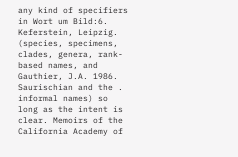any kind of specifiers in Wort um Bild:6. Keferstein, Leipzig. (species, specimens, clades, genera, rank-based names, and Gauthier, J.A. 1986. Saurischian and the . informal names) so long as the intent is clear. Memoirs of the California Academy of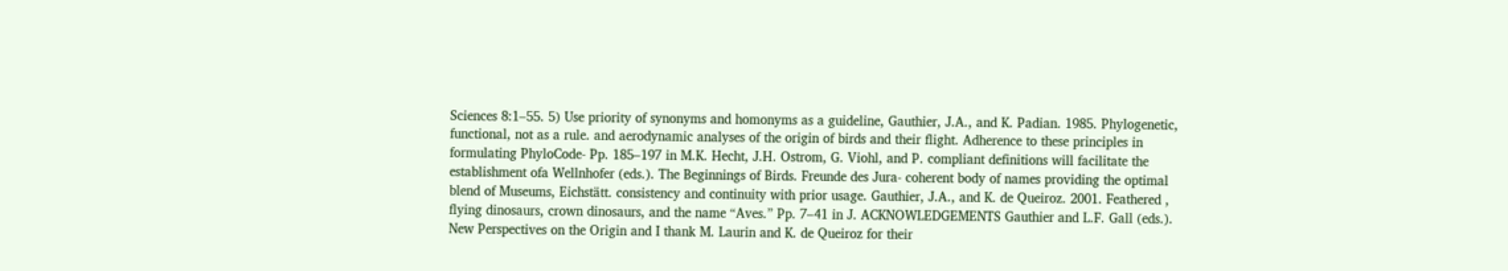Sciences 8:1–55. 5) Use priority of synonyms and homonyms as a guideline, Gauthier, J.A., and K. Padian. 1985. Phylogenetic, functional, not as a rule. and aerodynamic analyses of the origin of birds and their flight. Adherence to these principles in formulating PhyloCode- Pp. 185–197 in M.K. Hecht, J.H. Ostrom, G. Viohl, and P. compliant definitions will facilitate the establishment ofa Wellnhofer (eds.). The Beginnings of Birds. Freunde des Jura- coherent body of names providing the optimal blend of Museums, Eichstätt. consistency and continuity with prior usage. Gauthier, J.A., and K. de Queiroz. 2001. Feathered , flying dinosaurs, crown dinosaurs, and the name “Aves.” Pp. 7–41 in J. ACKNOWLEDGEMENTS Gauthier and L.F. Gall (eds.). New Perspectives on the Origin and I thank M. Laurin and K. de Queiroz for their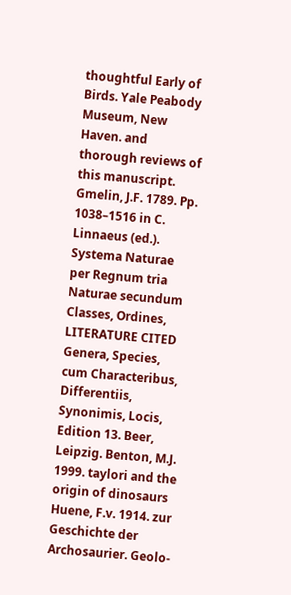thoughtful Early of Birds. Yale Peabody Museum, New Haven. and thorough reviews of this manuscript. Gmelin, J.F. 1789. Pp. 1038–1516 in C. Linnaeus (ed.). Systema Naturae per Regnum tria Naturae secundum Classes, Ordines, LITERATURE CITED Genera, Species, cum Characteribus, Differentiis, Synonimis, Locis, Edition 13. Beer, Leipzig. Benton, M.J. 1999. taylori and the origin of dinosaurs Huene, F.v. 1914. zur Geschichte der Archosaurier. Geolo-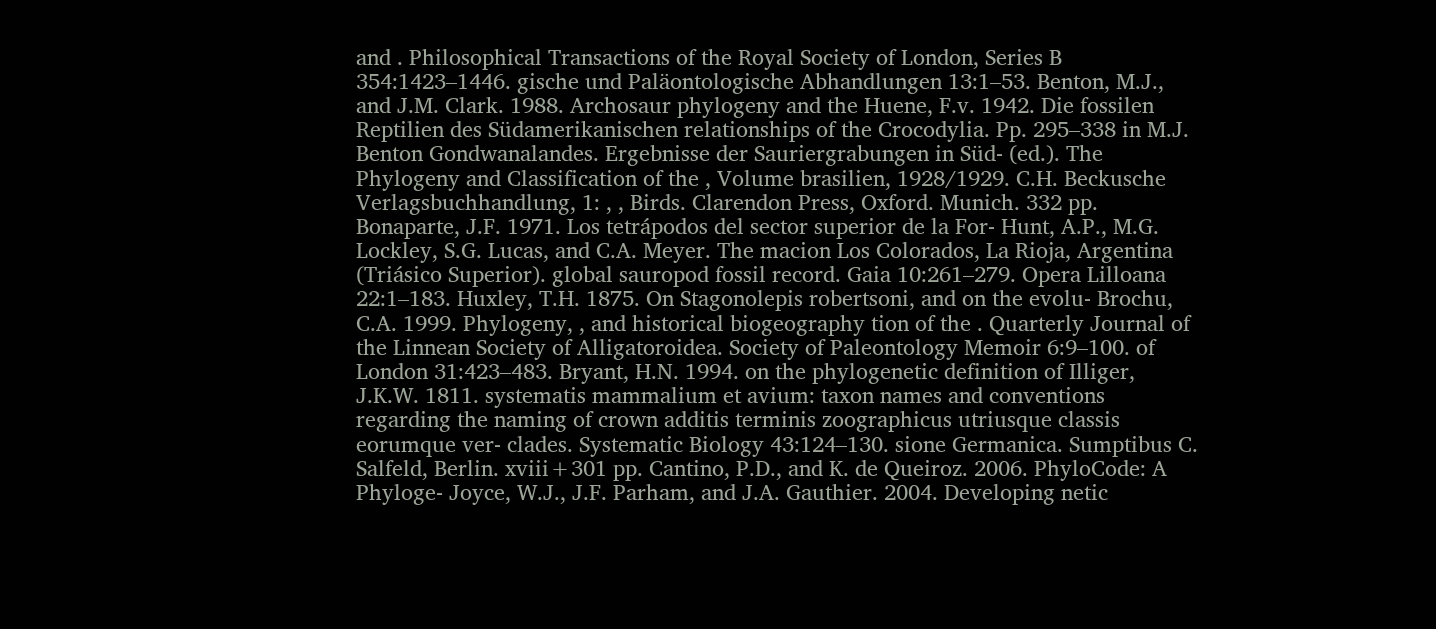and . Philosophical Transactions of the Royal Society of London, Series B 354:1423–1446. gische und Paläontologische Abhandlungen 13:1–53. Benton, M.J., and J.M. Clark. 1988. Archosaur phylogeny and the Huene, F.v. 1942. Die fossilen Reptilien des Südamerikanischen relationships of the Crocodylia. Pp. 295–338 in M.J. Benton Gondwanalandes. Ergebnisse der Sauriergrabungen in Süd- (ed.). The Phylogeny and Classification of the , Volume brasilien, 1928/1929. C.H. Beckusche Verlagsbuchhandlung, 1: , , Birds. Clarendon Press, Oxford. Munich. 332 pp. Bonaparte, J.F. 1971. Los tetrápodos del sector superior de la For- Hunt, A.P., M.G. Lockley, S.G. Lucas, and C.A. Meyer. The macion Los Colorados, La Rioja, Argentina (Triásico Superior). global sauropod fossil record. Gaia 10:261–279. Opera Lilloana 22:1–183. Huxley, T.H. 1875. On Stagonolepis robertsoni, and on the evolu- Brochu, C.A. 1999. Phylogeny, , and historical biogeography tion of the . Quarterly Journal of the Linnean Society of Alligatoroidea. Society of Paleontology Memoir 6:9–100. of London 31:423–483. Bryant, H.N. 1994. on the phylogenetic definition of Illiger, J.K.W. 1811. systematis mammalium et avium: taxon names and conventions regarding the naming of crown additis terminis zoographicus utriusque classis eorumque ver- clades. Systematic Biology 43:124–130. sione Germanica. Sumptibus C. Salfeld, Berlin. xviii+301 pp. Cantino, P.D., and K. de Queiroz. 2006. PhyloCode: A Phyloge- Joyce, W.J., J.F. Parham, and J.A. Gauthier. 2004. Developing netic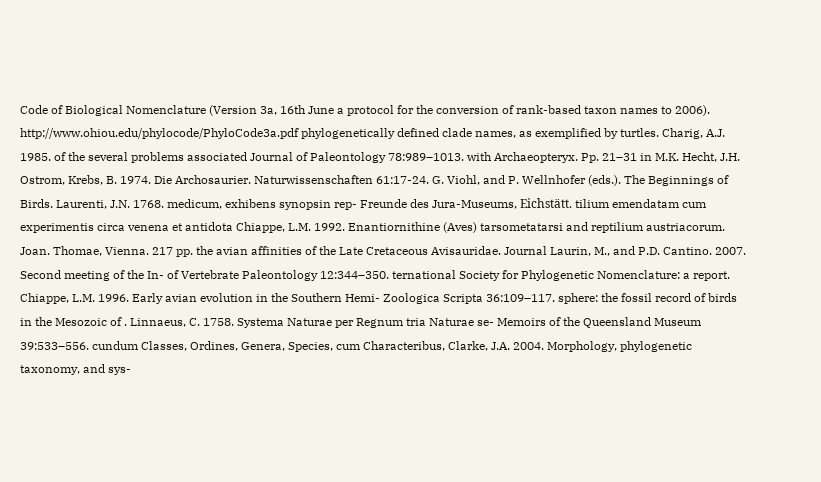Code of Biological Nomenclature (Version 3a, 16th June a protocol for the conversion of rank-based taxon names to 2006). http://www.ohiou.edu/phylocode/PhyloCode3a.pdf phylogenetically defined clade names, as exemplified by turtles. Charig, A.J. 1985. of the several problems associated Journal of Paleontology 78:989–1013. with Archaeopteryx. Pp. 21–31 in M.K. Hecht, J.H. Ostrom, Krebs, B. 1974. Die Archosaurier. Naturwissenschaften 61:17-24. G. Viohl, and P. Wellnhofer (eds.). The Beginnings of Birds. Laurenti, J.N. 1768. medicum, exhibens synopsin rep- Freunde des Jura-Museums, Eichstätt. tilium emendatam cum experimentis circa venena et antidota Chiappe, L.M. 1992. Enantiornithine (Aves) tarsometatarsi and reptilium austriacorum. Joan. Thomae, Vienna. 217 pp. the avian affinities of the Late Cretaceous Avisauridae. Journal Laurin, M., and P.D. Cantino. 2007. Second meeting of the In- of Vertebrate Paleontology 12:344–350. ternational Society for Phylogenetic Nomenclature: a report. Chiappe, L.M. 1996. Early avian evolution in the Southern Hemi- Zoologica Scripta 36:109–117. sphere: the fossil record of birds in the Mesozoic of . Linnaeus, C. 1758. Systema Naturae per Regnum tria Naturae se- Memoirs of the Queensland Museum 39:533–556. cundum Classes, Ordines, Genera, Species, cum Characteribus, Clarke, J.A. 2004. Morphology, phylogenetic taxonomy, and sys-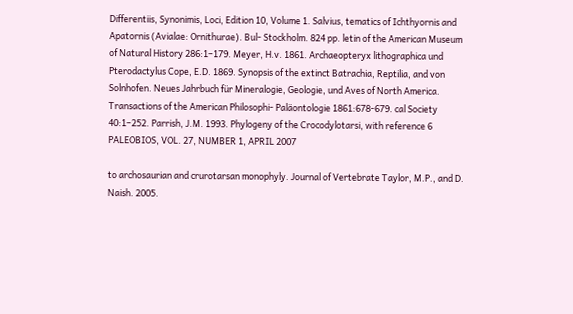Differentiis, Synonimis, Loci, Edition 10, Volume 1. Salvius, tematics of Ichthyornis and Apatornis (Avialae: Ornithurae). Bul- Stockholm. 824 pp. letin of the American Museum of Natural History 286:1–179. Meyer, H.v. 1861. Archaeopteryx lithographica und Pterodactylus Cope, E.D. 1869. Synopsis of the extinct Batrachia, Reptilia, and von Solnhofen. Neues Jahrbuch für Mineralogie, Geologie, und Aves of North America. Transactions of the American Philosophi- Paläontologie 1861:678-679. cal Society 40:1–252. Parrish, J.M. 1993. Phylogeny of the Crocodylotarsi, with reference 6 PALEOBIOS, VOL. 27, NUMBER 1, APRIL 2007

to archosaurian and crurotarsan monophyly. Journal of Vertebrate Taylor, M.P., and D. Naish. 2005.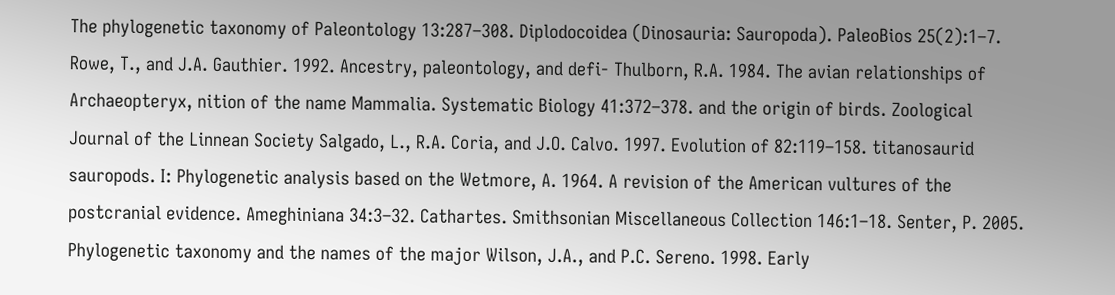The phylogenetic taxonomy of Paleontology 13:287–308. Diplodocoidea (Dinosauria: Sauropoda). PaleoBios 25(2):1–7. Rowe, T., and J.A. Gauthier. 1992. Ancestry, paleontology, and defi- Thulborn, R.A. 1984. The avian relationships of Archaeopteryx, nition of the name Mammalia. Systematic Biology 41:372–378. and the origin of birds. Zoological Journal of the Linnean Society Salgado, L., R.A. Coria, and J.O. Calvo. 1997. Evolution of 82:119–158. titanosaurid sauropods. I: Phylogenetic analysis based on the Wetmore, A. 1964. A revision of the American vultures of the postcranial evidence. Ameghiniana 34:3–32. Cathartes. Smithsonian Miscellaneous Collection 146:1–18. Senter, P. 2005. Phylogenetic taxonomy and the names of the major Wilson, J.A., and P.C. Sereno. 1998. Early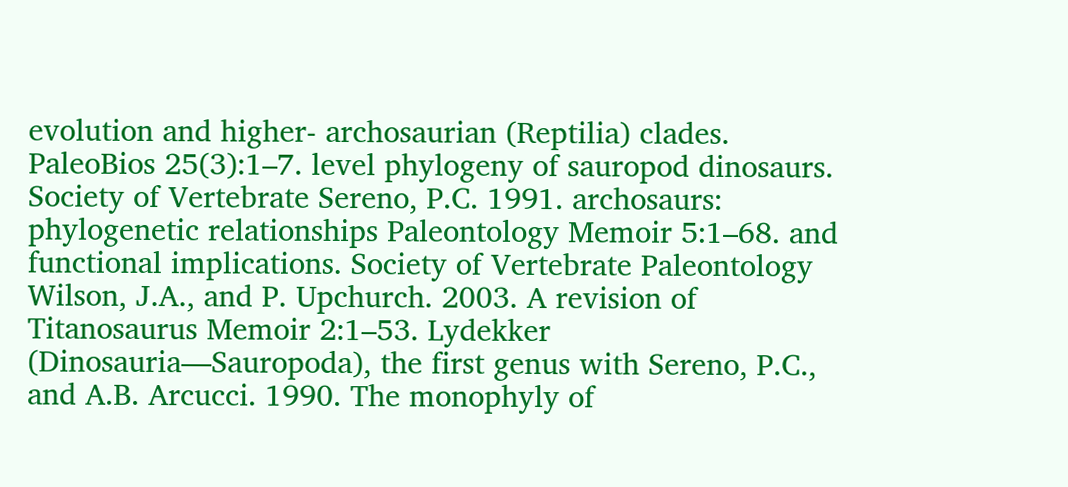evolution and higher- archosaurian (Reptilia) clades. PaleoBios 25(3):1–7. level phylogeny of sauropod dinosaurs. Society of Vertebrate Sereno, P.C. 1991. archosaurs: phylogenetic relationships Paleontology Memoir 5:1–68. and functional implications. Society of Vertebrate Paleontology Wilson, J.A., and P. Upchurch. 2003. A revision of Titanosaurus Memoir 2:1–53. Lydekker (Dinosauria—Sauropoda), the first genus with Sereno, P.C., and A.B. Arcucci. 1990. The monophyly of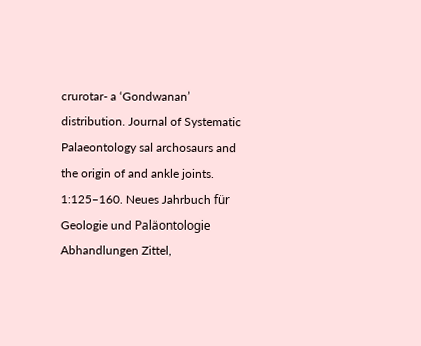crurotar- a ‘Gondwanan’ distribution. Journal of Systematic Palaeontology sal archosaurs and the origin of and ankle joints. 1:125–160. Neues Jahrbuch für Geologie und Paläontologie Abhandlungen Zittel,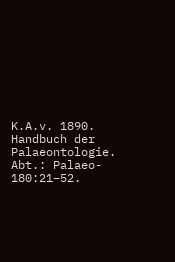K.A.v. 1890. Handbuch der Palaeontologie. Abt.: Palaeo- 180:21–52.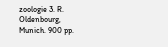zoologie 3. R. Oldenbourg, Munich. 900 pp.